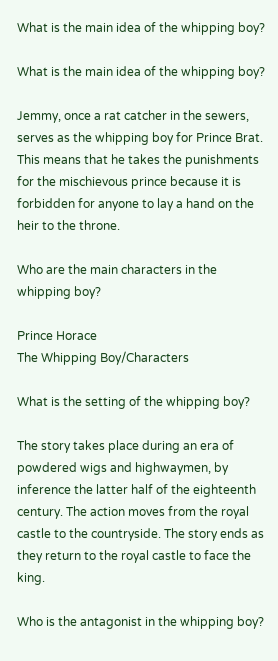What is the main idea of the whipping boy?

What is the main idea of the whipping boy?

Jemmy, once a rat catcher in the sewers, serves as the whipping boy for Prince Brat. This means that he takes the punishments for the mischievous prince because it is forbidden for anyone to lay a hand on the heir to the throne.

Who are the main characters in the whipping boy?

Prince Horace
The Whipping Boy/Characters

What is the setting of the whipping boy?

The story takes place during an era of powdered wigs and highwaymen, by inference the latter half of the eighteenth century. The action moves from the royal castle to the countryside. The story ends as they return to the royal castle to face the king.

Who is the antagonist in the whipping boy?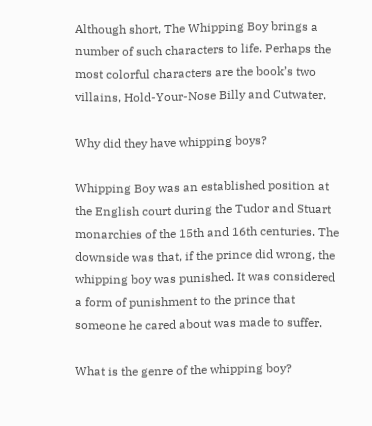Although short, The Whipping Boy brings a number of such characters to life. Perhaps the most colorful characters are the book’s two villains, Hold-Your-Nose Billy and Cutwater.

Why did they have whipping boys?

Whipping Boy was an established position at the English court during the Tudor and Stuart monarchies of the 15th and 16th centuries. The downside was that, if the prince did wrong, the whipping boy was punished. It was considered a form of punishment to the prince that someone he cared about was made to suffer.

What is the genre of the whipping boy?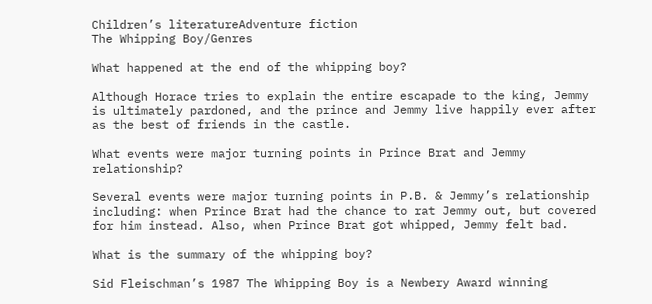Children’s literatureAdventure fiction
The Whipping Boy/Genres

What happened at the end of the whipping boy?

Although Horace tries to explain the entire escapade to the king, Jemmy is ultimately pardoned, and the prince and Jemmy live happily ever after as the best of friends in the castle.

What events were major turning points in Prince Brat and Jemmy relationship?

Several events were major turning points in P.B. & Jemmy’s relationship including: when Prince Brat had the chance to rat Jemmy out, but covered for him instead. Also, when Prince Brat got whipped, Jemmy felt bad.

What is the summary of the whipping boy?

Sid Fleischman’s 1987 The Whipping Boy is a Newbery Award winning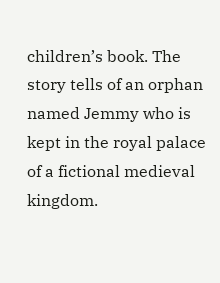children’s book. The story tells of an orphan named Jemmy who is kept in the royal palace of a fictional medieval kingdom.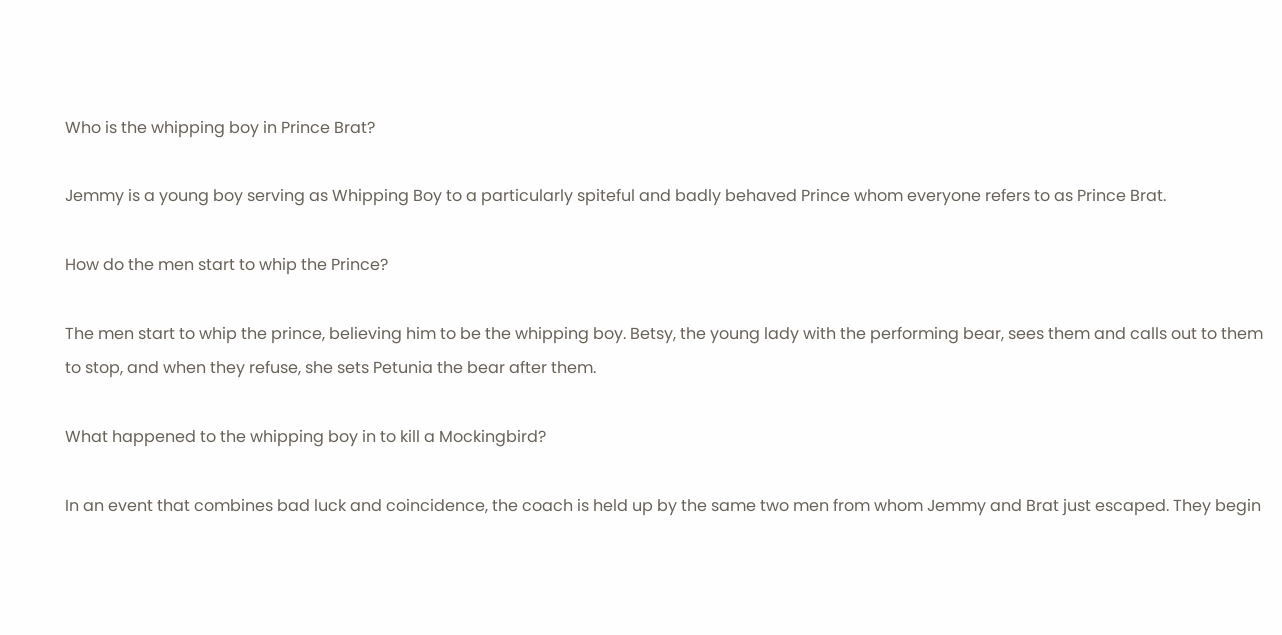Who is the whipping boy in Prince Brat?

Jemmy is a young boy serving as Whipping Boy to a particularly spiteful and badly behaved Prince whom everyone refers to as Prince Brat.

How do the men start to whip the Prince?

The men start to whip the prince, believing him to be the whipping boy. Betsy, the young lady with the performing bear, sees them and calls out to them to stop, and when they refuse, she sets Petunia the bear after them.

What happened to the whipping boy in to kill a Mockingbird?

In an event that combines bad luck and coincidence, the coach is held up by the same two men from whom Jemmy and Brat just escaped. They begin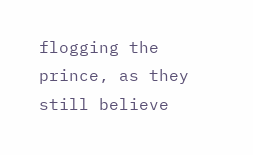flogging the prince, as they still believe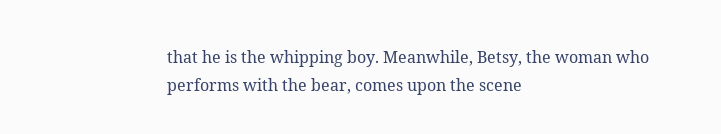that he is the whipping boy. Meanwhile, Betsy, the woman who performs with the bear, comes upon the scene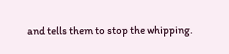and tells them to stop the whipping.